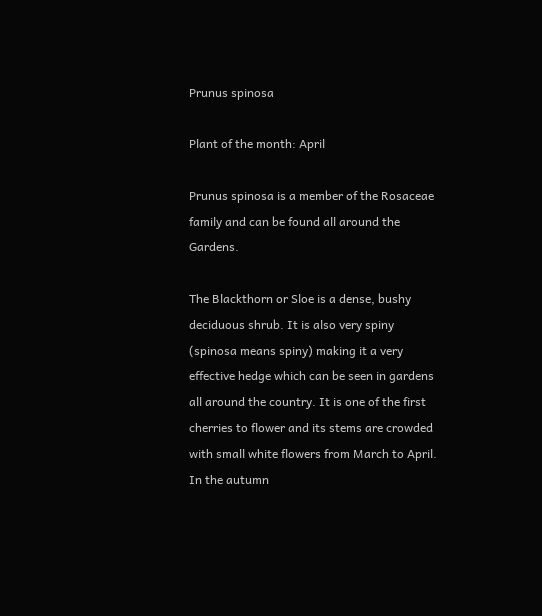Prunus spinosa

Plant of the month: April

Prunus spinosa is a member of the Rosaceae family and can be found all around the Gardens.

The Blackthorn or Sloe is a dense, bushy deciduous shrub. It is also very spiny (spinosa means spiny) making it a very effective hedge which can be seen in gardens all around the country. It is one of the first cherries to flower and its stems are crowded with small white flowers from March to April. In the autumn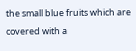the small blue fruits which are covered with a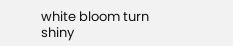white bloom turn shiny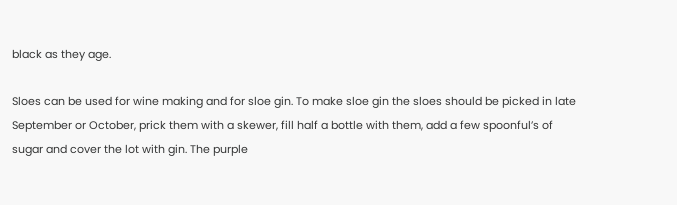black as they age.

Sloes can be used for wine making and for sloe gin. To make sloe gin the sloes should be picked in late September or October, prick them with a skewer, fill half a bottle with them, add a few spoonful’s of sugar and cover the lot with gin. The purple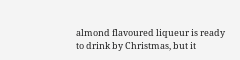almond flavoured liqueur is ready to drink by Christmas, but it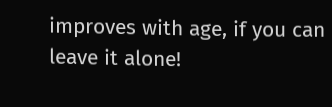improves with age, if you can leave it alone!